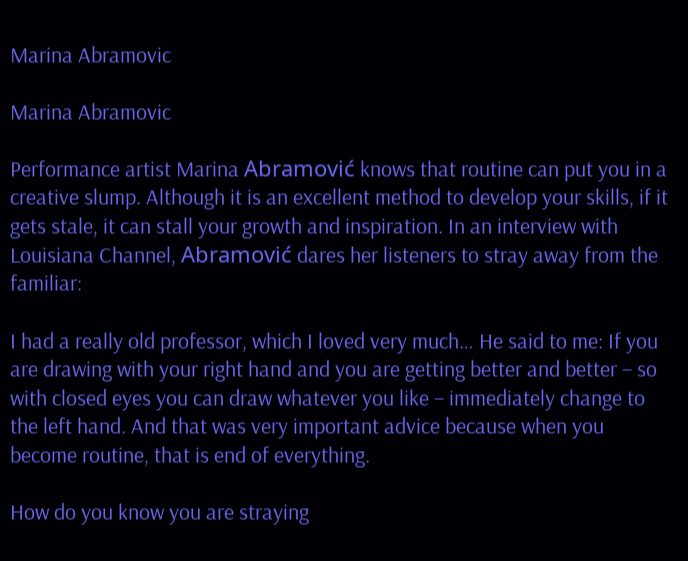Marina Abramovic

Marina Abramovic

Performance artist Marina Abramović knows that routine can put you in a creative slump. Although it is an excellent method to develop your skills, if it gets stale, it can stall your growth and inspiration. In an interview with Louisiana Channel, Abramović dares her listeners to stray away from the familiar:

I had a really old professor, which I loved very much… He said to me: If you are drawing with your right hand and you are getting better and better – so with closed eyes you can draw whatever you like – immediately change to the left hand. And that was very important advice because when you become routine, that is end of everything.

How do you know you are straying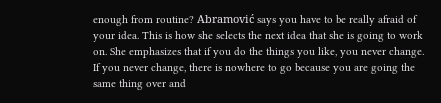enough from routine? Abramović says you have to be really afraid of your idea. This is how she selects the next idea that she is going to work on. She emphasizes that if you do the things you like, you never change. If you never change, there is nowhere to go because you are going the same thing over and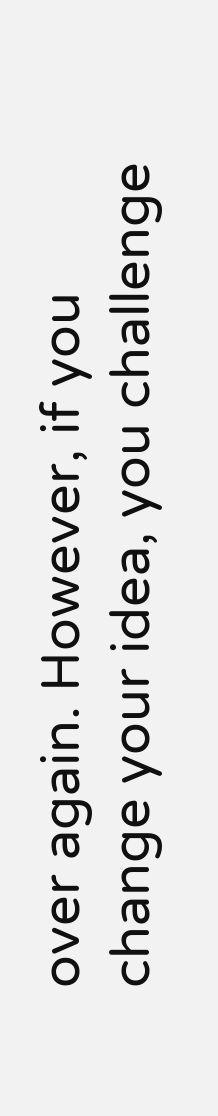over again. However, if you change your idea, you challenge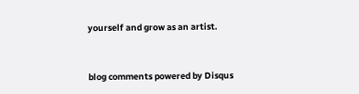yourself and grow as an artist.


blog comments powered by Disqus